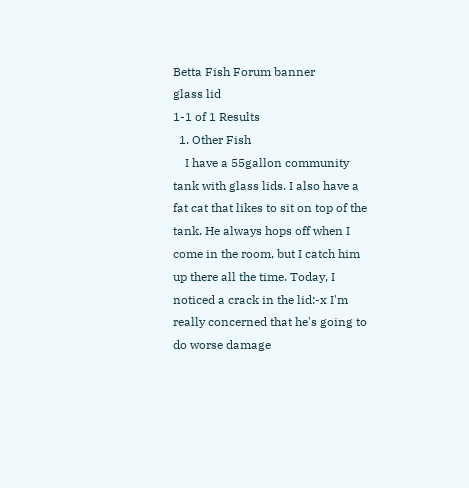Betta Fish Forum banner
glass lid
1-1 of 1 Results
  1. Other Fish
    I have a 55gallon community tank with glass lids. I also have a fat cat that likes to sit on top of the tank. He always hops off when I come in the room, but I catch him up there all the time. Today, I noticed a crack in the lid:-x I'm really concerned that he's going to do worse damage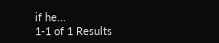if he...
1-1 of 1 Results